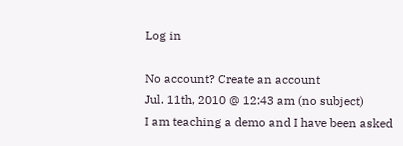Log in

No account? Create an account
Jul. 11th, 2010 @ 12:43 am (no subject)
I am teaching a demo and I have been asked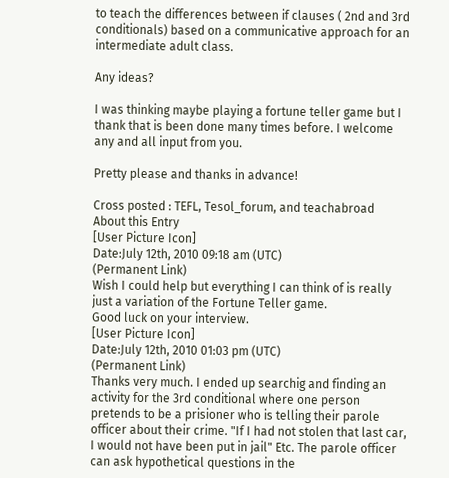to teach the differences between if clauses ( 2nd and 3rd conditionals) based on a communicative approach for an intermediate adult class.

Any ideas?

I was thinking maybe playing a fortune teller game but I thank that is been done many times before. I welcome any and all input from you.

Pretty please and thanks in advance!

Cross posted : TEFL, Tesol_forum, and teachabroad
About this Entry
[User Picture Icon]
Date:July 12th, 2010 09:18 am (UTC)
(Permanent Link)
Wish I could help but everything I can think of is really just a variation of the Fortune Teller game.
Good luck on your interview.
[User Picture Icon]
Date:July 12th, 2010 01:03 pm (UTC)
(Permanent Link)
Thanks very much. I ended up searchig and finding an activity for the 3rd conditional where one person pretends to be a prisioner who is telling their parole officer about their crime. "If I had not stolen that last car, I would not have been put in jail" Etc. The parole officer can ask hypothetical questions in the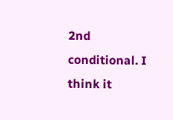2nd conditional. I think it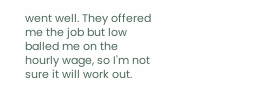went well. They offered me the job but low balled me on the hourly wage, so I'm not sure it will work out.